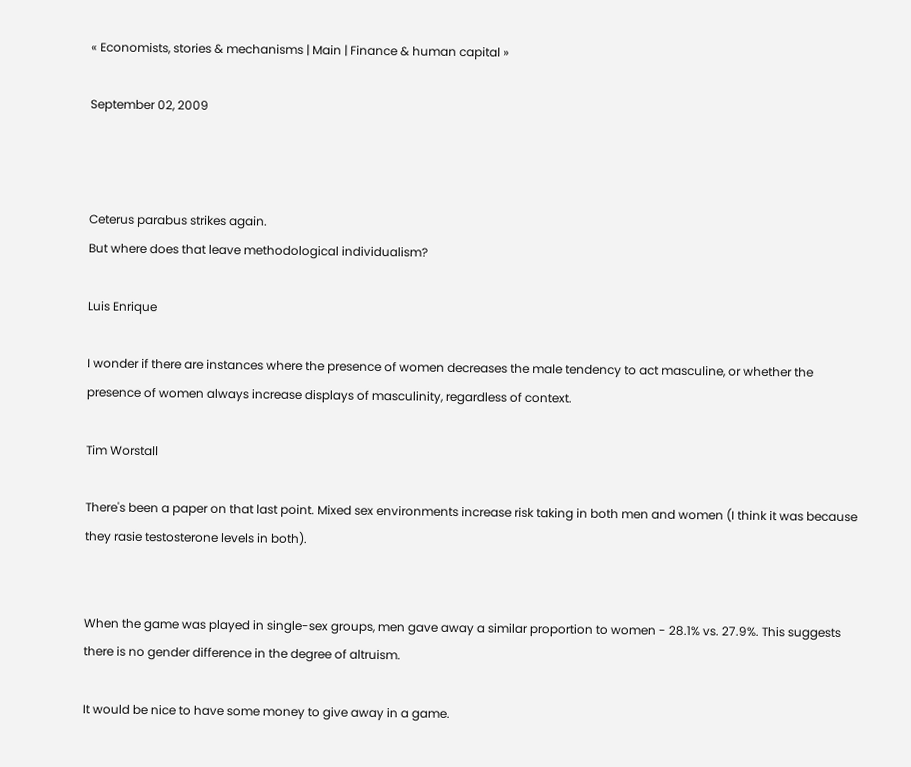« Economists, stories & mechanisms | Main | Finance & human capital »

September 02, 2009



Ceterus parabus strikes again.
But where does that leave methodological individualism?

Luis Enrique

I wonder if there are instances where the presence of women decreases the male tendency to act masculine, or whether the presence of women always increase displays of masculinity, regardless of context.

Tim Worstall

There's been a paper on that last point. Mixed sex environments increase risk taking in both men and women (I think it was because they rasie testosterone levels in both).


When the game was played in single-sex groups, men gave away a similar proportion to women - 28.1% vs. 27.9%. This suggests there is no gender difference in the degree of altruism.

It would be nice to have some money to give away in a game.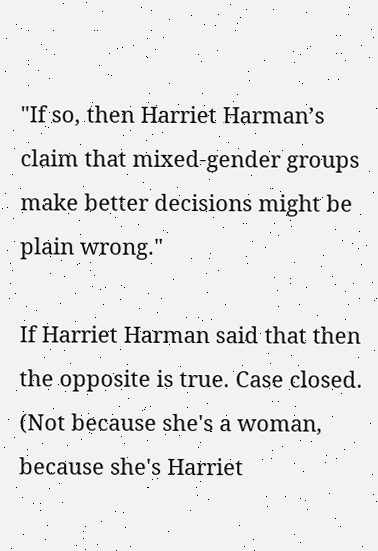"If so, then Harriet Harman’s claim that mixed-gender groups make better decisions might be plain wrong."

If Harriet Harman said that then the opposite is true. Case closed. (Not because she's a woman, because she's Harriet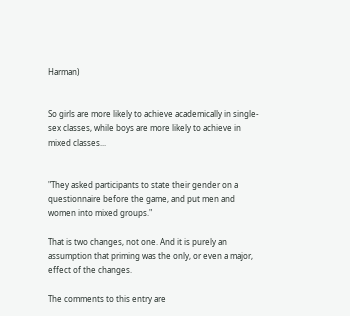Harman)


So girls are more likely to achieve academically in single-sex classes, while boys are more likely to achieve in mixed classes...


"They asked participants to state their gender on a questionnaire before the game, and put men and women into mixed groups."

That is two changes, not one. And it is purely an assumption that priming was the only, or even a major, effect of the changes.

The comments to this entry are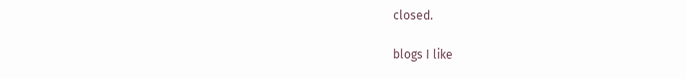closed.

blogs I like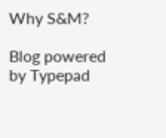Why S&M?

Blog powered by Typepad